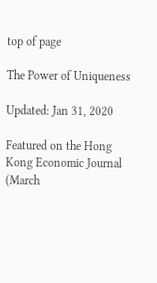top of page

The Power of Uniqueness

Updated: Jan 31, 2020

Featured on the Hong Kong Economic Journal (March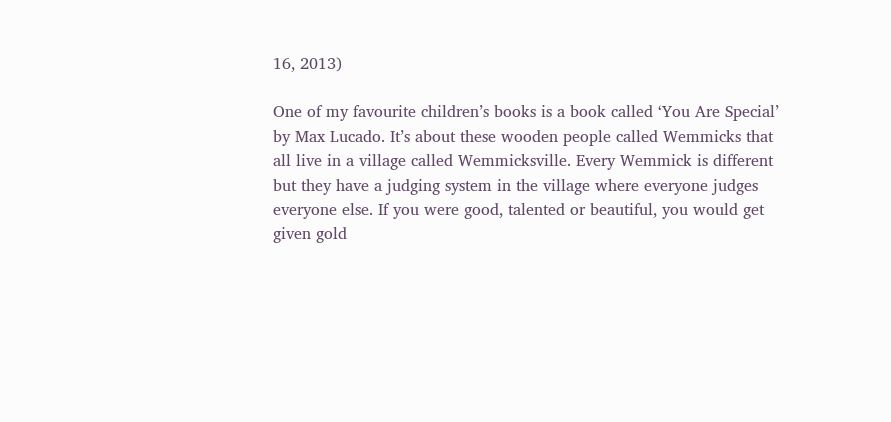16, 2013)

One of my favourite children’s books is a book called ‘You Are Special’ by Max Lucado. It’s about these wooden people called Wemmicks that all live in a village called Wemmicksville. Every Wemmick is different but they have a judging system in the village where everyone judges everyone else. If you were good, talented or beautiful, you would get given gold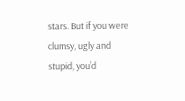stars. But if you were clumsy, ugly and stupid, you’d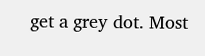get a grey dot. Most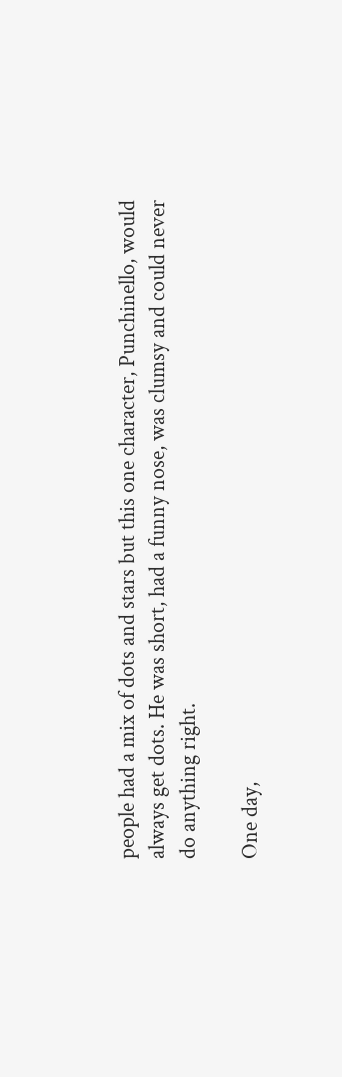people had a mix of dots and stars but this one character, Punchinello, would always get dots. He was short, had a funny nose, was clumsy and could never do anything right.

One day,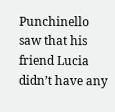Punchinello saw that his friend Lucia didn’t have any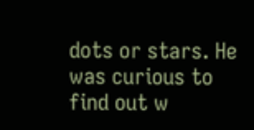dots or stars. He was curious to find out w